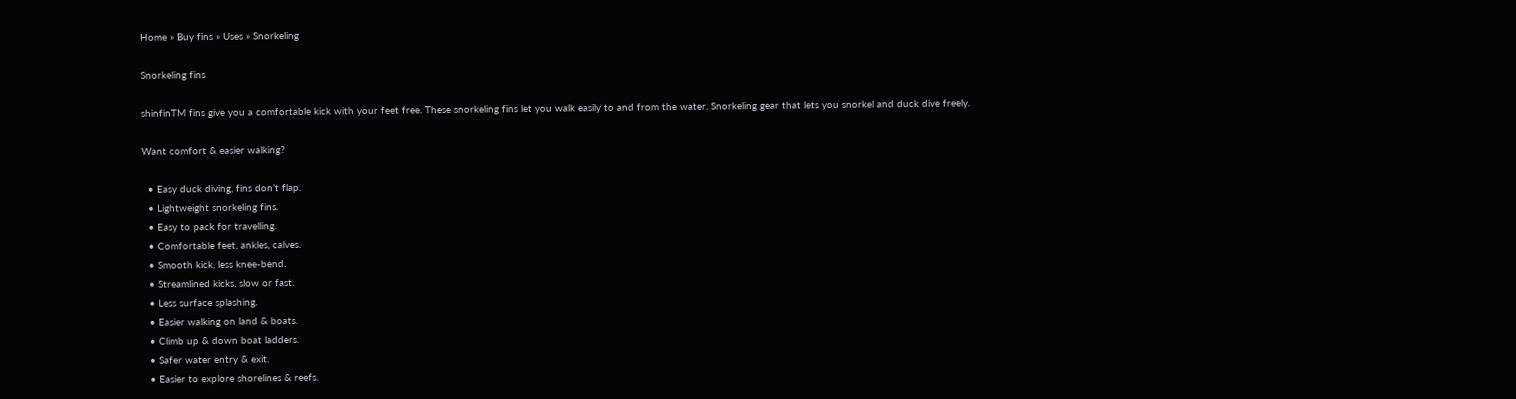Home » Buy fins » Uses » Snorkeling

Snorkeling fins

shinfinTM fins give you a comfortable kick with your feet free. These snorkeling fins let you walk easily to and from the water. Snorkeling gear that lets you snorkel and duck dive freely.

Want comfort & easier walking?

  • Easy duck diving, fins don’t flap.
  • Lightweight snorkeling fins.
  • Easy to pack for travelling.
  • Comfortable feet, ankles, calves.
  • Smooth kick, less knee-bend.
  • Streamlined kicks, slow or fast.
  • Less surface splashing.
  • Easier walking on land & boats.
  • Climb up & down boat ladders.
  • Safer water entry & exit.
  • Easier to explore shorelines & reefs.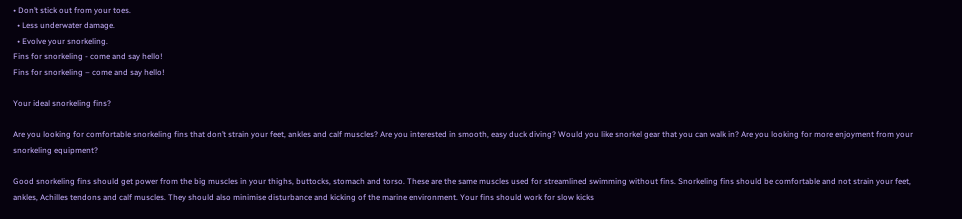• Don’t stick out from your toes.
  • Less underwater damage.
  • Evolve your snorkeling.
Fins for snorkeling - come and say hello!
Fins for snorkeling – come and say hello!

Your ideal snorkeling fins?

Are you looking for comfortable snorkeling fins that don’t strain your feet, ankles and calf muscles? Are you interested in smooth, easy duck diving? Would you like snorkel gear that you can walk in? Are you looking for more enjoyment from your snorkeling equipment?

Good snorkeling fins should get power from the big muscles in your thighs, buttocks, stomach and torso. These are the same muscles used for streamlined swimming without fins. Snorkeling fins should be comfortable and not strain your feet, ankles, Achilles tendons and calf muscles. They should also minimise disturbance and kicking of the marine environment. Your fins should work for slow kicks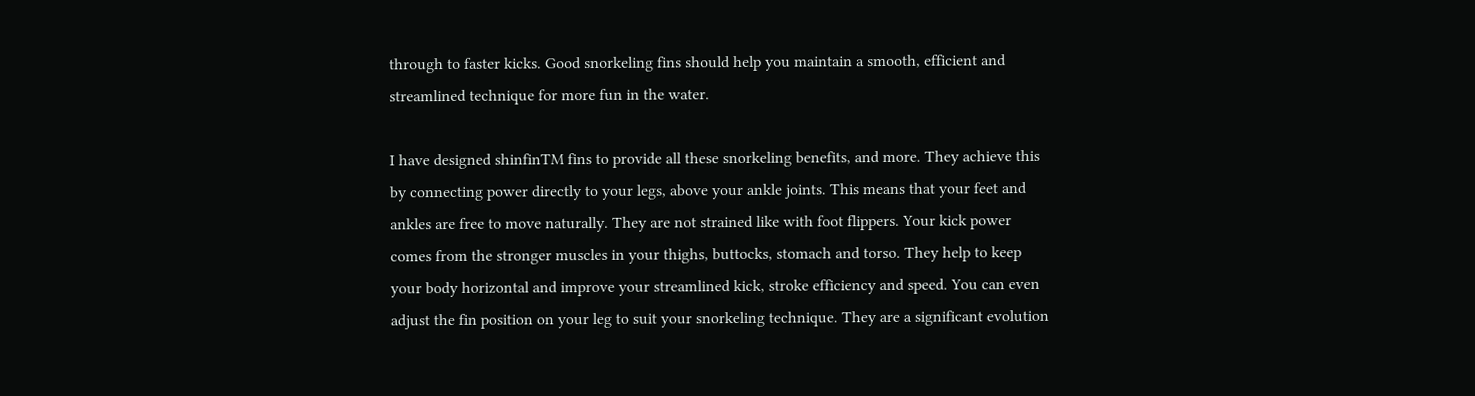through to faster kicks. Good snorkeling fins should help you maintain a smooth, efficient and streamlined technique for more fun in the water.

I have designed shinfinTM fins to provide all these snorkeling benefits, and more. They achieve this by connecting power directly to your legs, above your ankle joints. This means that your feet and ankles are free to move naturally. They are not strained like with foot flippers. Your kick power comes from the stronger muscles in your thighs, buttocks, stomach and torso. They help to keep your body horizontal and improve your streamlined kick, stroke efficiency and speed. You can even adjust the fin position on your leg to suit your snorkeling technique. They are a significant evolution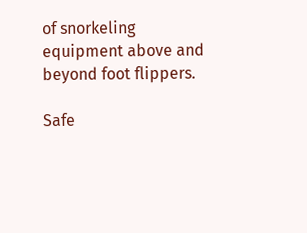of snorkeling equipment above and beyond foot flippers.

Safe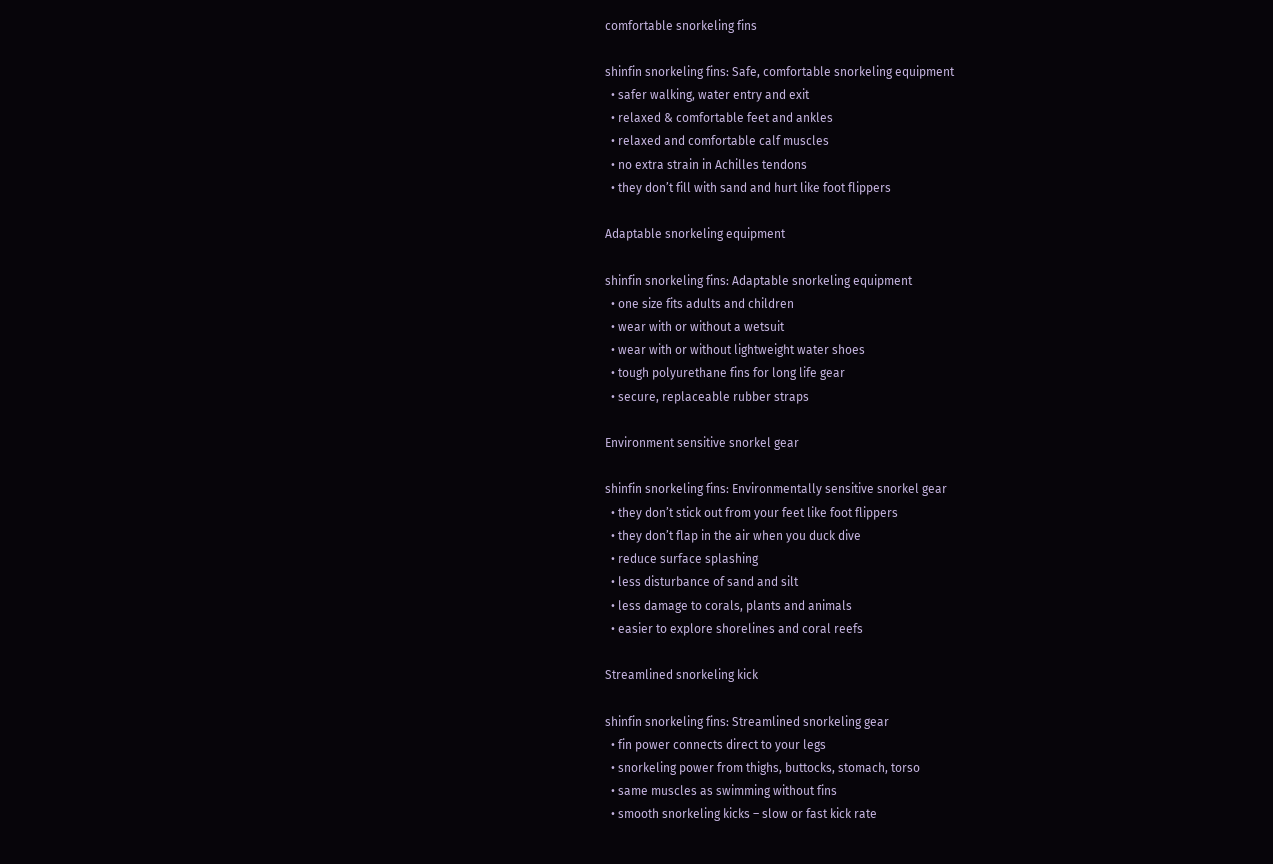comfortable snorkeling fins

shinfin snorkeling fins: Safe, comfortable snorkeling equipment
  • safer walking, water entry and exit
  • relaxed & comfortable feet and ankles
  • relaxed and comfortable calf muscles
  • no extra strain in Achilles tendons
  • they don’t fill with sand and hurt like foot flippers

Adaptable snorkeling equipment

shinfin snorkeling fins: Adaptable snorkeling equipment
  • one size fits adults and children
  • wear with or without a wetsuit
  • wear with or without lightweight water shoes
  • tough polyurethane fins for long life gear
  • secure, replaceable rubber straps

Environment sensitive snorkel gear

shinfin snorkeling fins: Environmentally sensitive snorkel gear
  • they don’t stick out from your feet like foot flippers
  • they don’t flap in the air when you duck dive
  • reduce surface splashing
  • less disturbance of sand and silt
  • less damage to corals, plants and animals
  • easier to explore shorelines and coral reefs

Streamlined snorkeling kick

shinfin snorkeling fins: Streamlined snorkeling gear
  • fin power connects direct to your legs
  • snorkeling power from thighs, buttocks, stomach, torso
  • same muscles as swimming without fins
  • smooth snorkeling kicks – slow or fast kick rate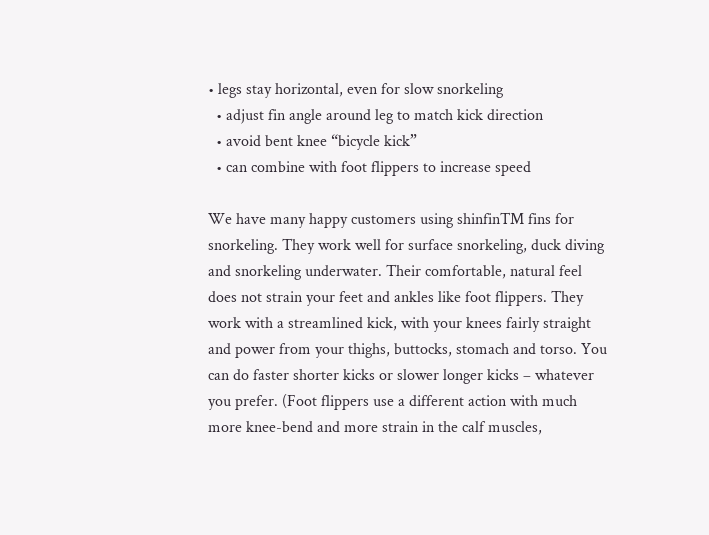• legs stay horizontal, even for slow snorkeling
  • adjust fin angle around leg to match kick direction
  • avoid bent knee “bicycle kick”
  • can combine with foot flippers to increase speed

We have many happy customers using shinfinTM fins for snorkeling. They work well for surface snorkeling, duck diving and snorkeling underwater. Their comfortable, natural feel does not strain your feet and ankles like foot flippers. They work with a streamlined kick, with your knees fairly straight and power from your thighs, buttocks, stomach and torso. You can do faster shorter kicks or slower longer kicks – whatever you prefer. (Foot flippers use a different action with much more knee-bend and more strain in the calf muscles,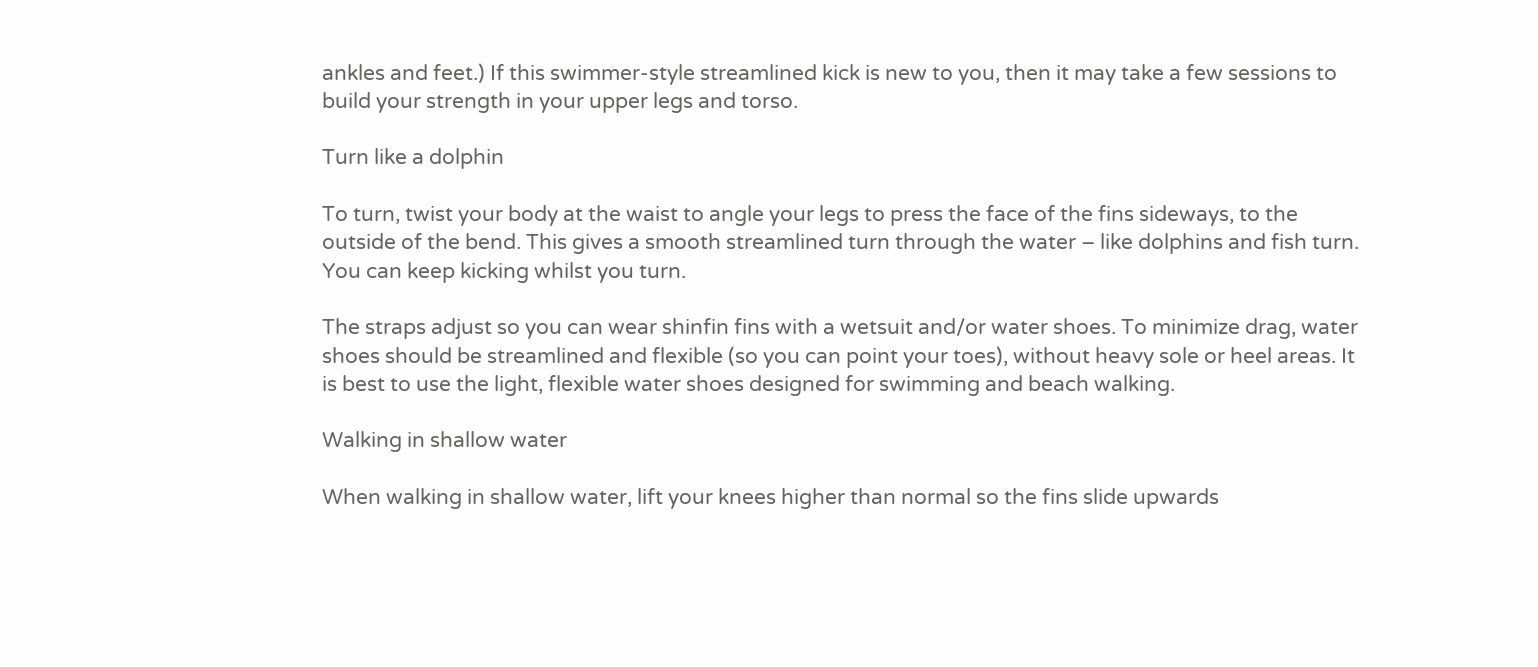ankles and feet.) If this swimmer-style streamlined kick is new to you, then it may take a few sessions to build your strength in your upper legs and torso.

Turn like a dolphin

To turn, twist your body at the waist to angle your legs to press the face of the fins sideways, to the outside of the bend. This gives a smooth streamlined turn through the water – like dolphins and fish turn. You can keep kicking whilst you turn.

The straps adjust so you can wear shinfin fins with a wetsuit and/or water shoes. To minimize drag, water shoes should be streamlined and flexible (so you can point your toes), without heavy sole or heel areas. It is best to use the light, flexible water shoes designed for swimming and beach walking.

Walking in shallow water

When walking in shallow water, lift your knees higher than normal so the fins slide upwards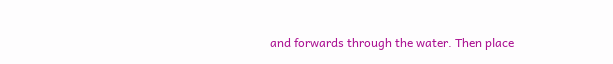and forwards through the water. Then place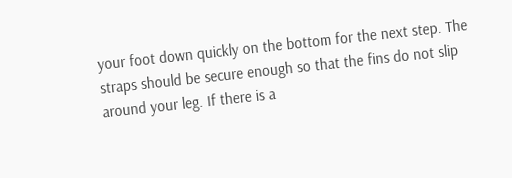your foot down quickly on the bottom for the next step. The straps should be secure enough so that the fins do not slip around your leg. If there is a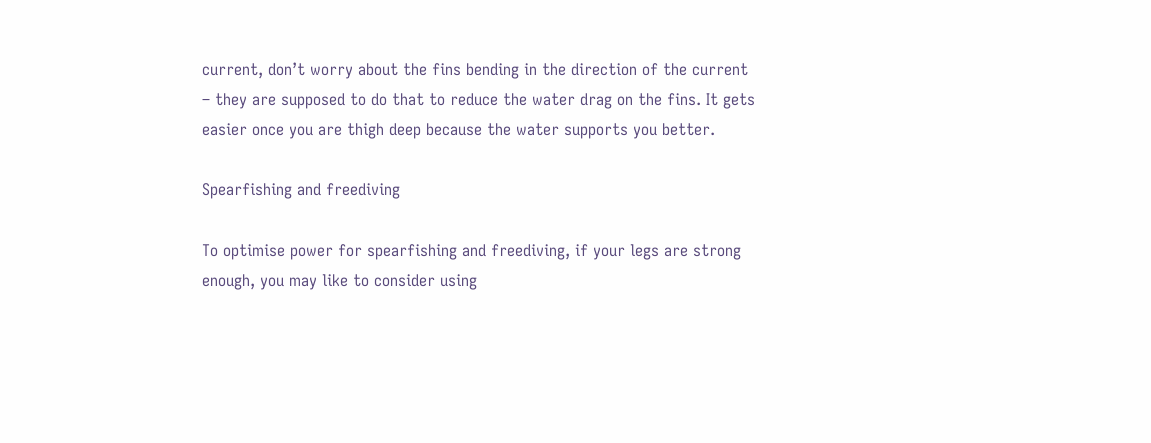current, don’t worry about the fins bending in the direction of the current – they are supposed to do that to reduce the water drag on the fins. It gets easier once you are thigh deep because the water supports you better.

Spearfishing and freediving

To optimise power for spearfishing and freediving, if your legs are strong enough, you may like to consider using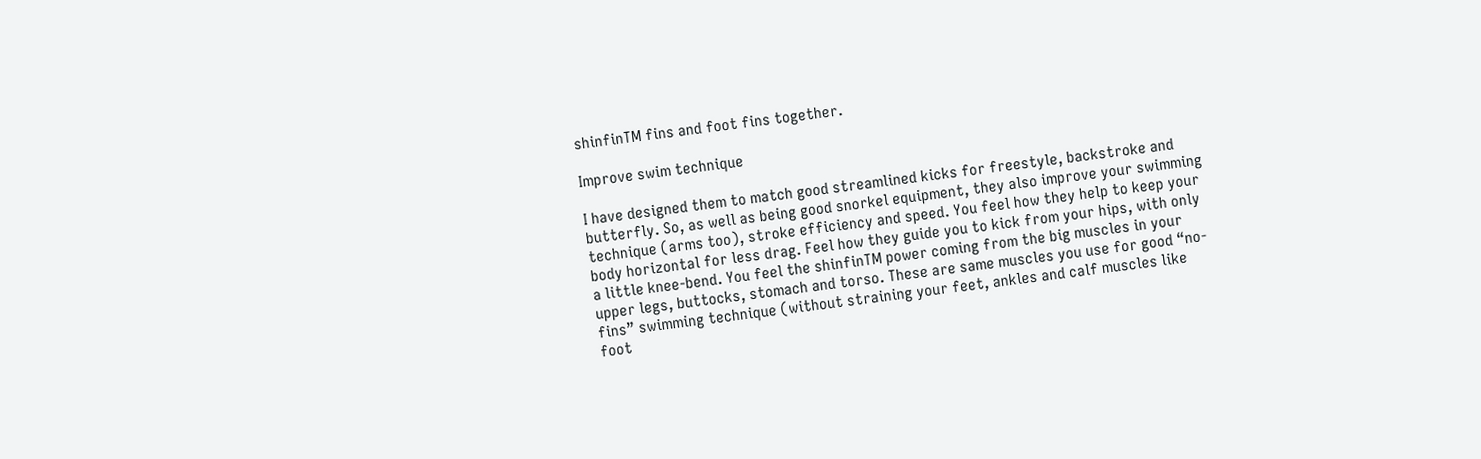shinfinTM fins and foot fins together.

Improve swim technique

I have designed them to match good streamlined kicks for freestyle, backstroke and butterfly. So, as well as being good snorkel equipment, they also improve your swimming technique (arms too), stroke efficiency and speed. You feel how they help to keep your body horizontal for less drag. Feel how they guide you to kick from your hips, with only a little knee-bend. You feel the shinfinTM power coming from the big muscles in your upper legs, buttocks, stomach and torso. These are same muscles you use for good “no-fins” swimming technique (without straining your feet, ankles and calf muscles like foot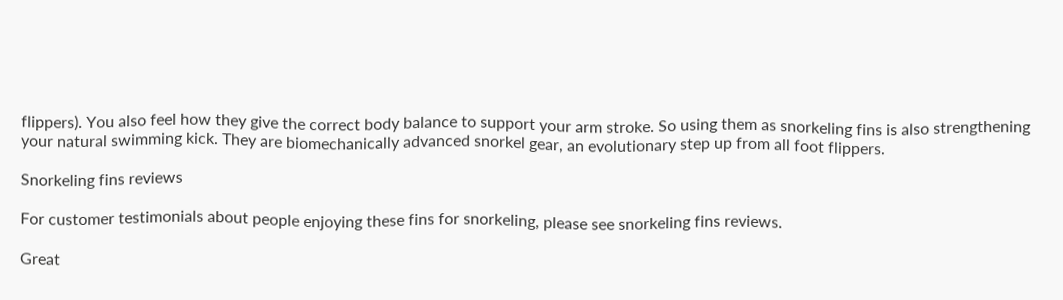flippers). You also feel how they give the correct body balance to support your arm stroke. So using them as snorkeling fins is also strengthening your natural swimming kick. They are biomechanically advanced snorkel gear, an evolutionary step up from all foot flippers.

Snorkeling fins reviews

For customer testimonials about people enjoying these fins for snorkeling, please see snorkeling fins reviews.

Great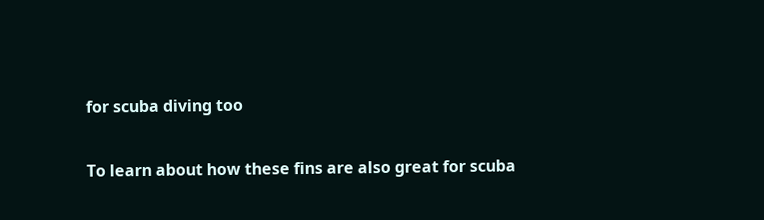for scuba diving too

To learn about how these fins are also great for scuba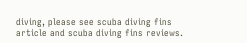diving, please see scuba diving fins article and scuba diving fins reviews.